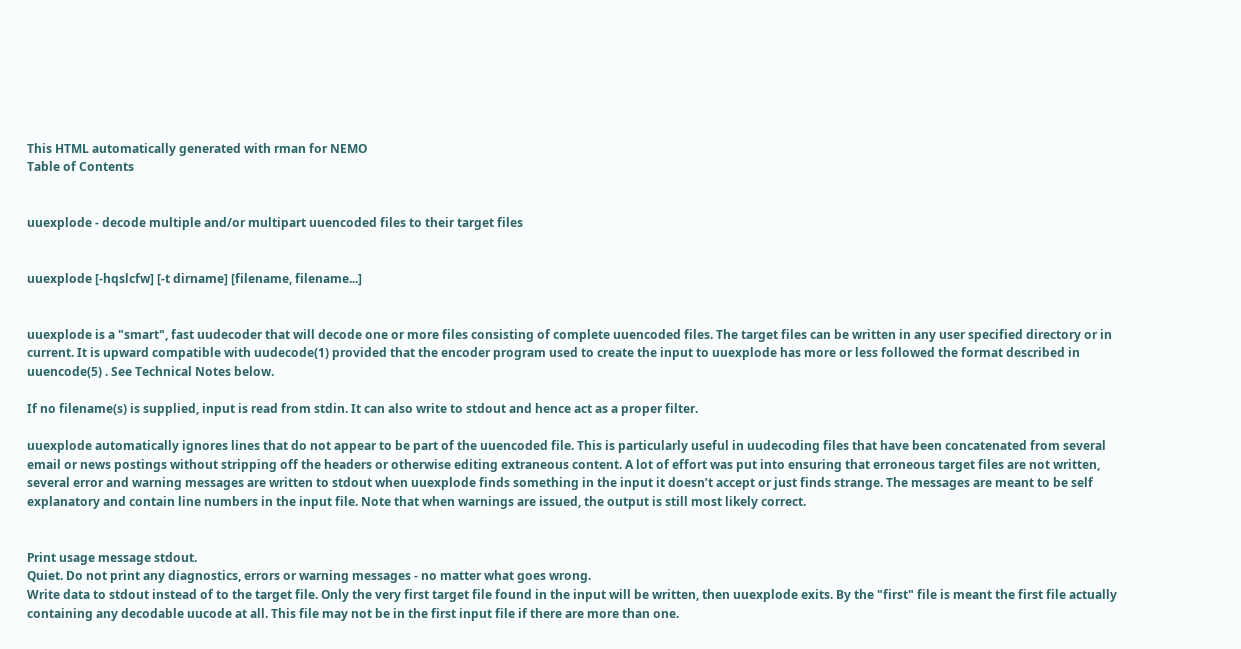This HTML automatically generated with rman for NEMO
Table of Contents


uuexplode - decode multiple and/or multipart uuencoded files to their target files


uuexplode [-hqslcfw] [-t dirname] [filename, filename...]


uuexplode is a "smart", fast uudecoder that will decode one or more files consisting of complete uuencoded files. The target files can be written in any user specified directory or in current. It is upward compatible with uudecode(1) provided that the encoder program used to create the input to uuexplode has more or less followed the format described in uuencode(5) . See Technical Notes below.

If no filename(s) is supplied, input is read from stdin. It can also write to stdout and hence act as a proper filter.

uuexplode automatically ignores lines that do not appear to be part of the uuencoded file. This is particularly useful in uudecoding files that have been concatenated from several email or news postings without stripping off the headers or otherwise editing extraneous content. A lot of effort was put into ensuring that erroneous target files are not written, several error and warning messages are written to stdout when uuexplode finds something in the input it doesn’t accept or just finds strange. The messages are meant to be self explanatory and contain line numbers in the input file. Note that when warnings are issued, the output is still most likely correct.


Print usage message stdout.
Quiet. Do not print any diagnostics, errors or warning messages - no matter what goes wrong.
Write data to stdout instead of to the target file. Only the very first target file found in the input will be written, then uuexplode exits. By the "first" file is meant the first file actually containing any decodable uucode at all. This file may not be in the first input file if there are more than one.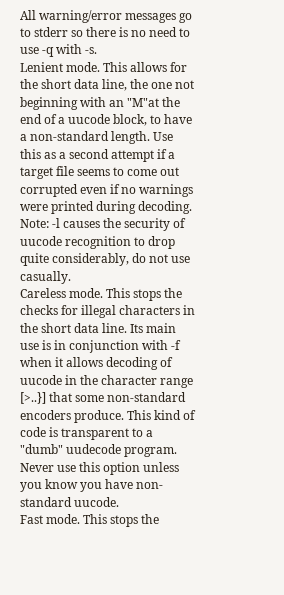All warning/error messages go to stderr so there is no need to use -q with -s.
Lenient mode. This allows for the short data line, the one not beginning with an "M"at the end of a uucode block, to have a non-standard length. Use this as a second attempt if a target file seems to come out corrupted even if no warnings were printed during decoding. Note: -l causes the security of uucode recognition to drop quite considerably, do not use casually.
Careless mode. This stops the checks for illegal characters in the short data line. Its main use is in conjunction with -f when it allows decoding of uucode in the character range [>..}] that some non-standard encoders produce. This kind of code is transparent to a "dumb" uudecode program. Never use this option unless you know you have non-standard uucode.
Fast mode. This stops the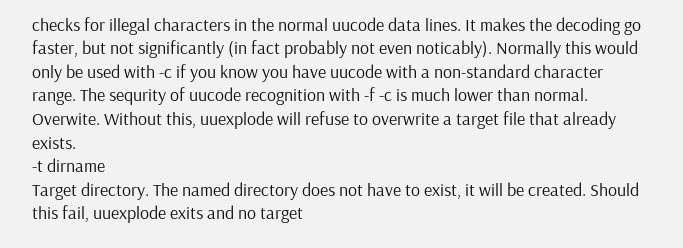checks for illegal characters in the normal uucode data lines. It makes the decoding go faster, but not significantly (in fact probably not even noticably). Normally this would only be used with -c if you know you have uucode with a non-standard character range. The sequrity of uucode recognition with -f -c is much lower than normal.
Overwite. Without this, uuexplode will refuse to overwrite a target file that already exists.
-t dirname
Target directory. The named directory does not have to exist, it will be created. Should this fail, uuexplode exits and no target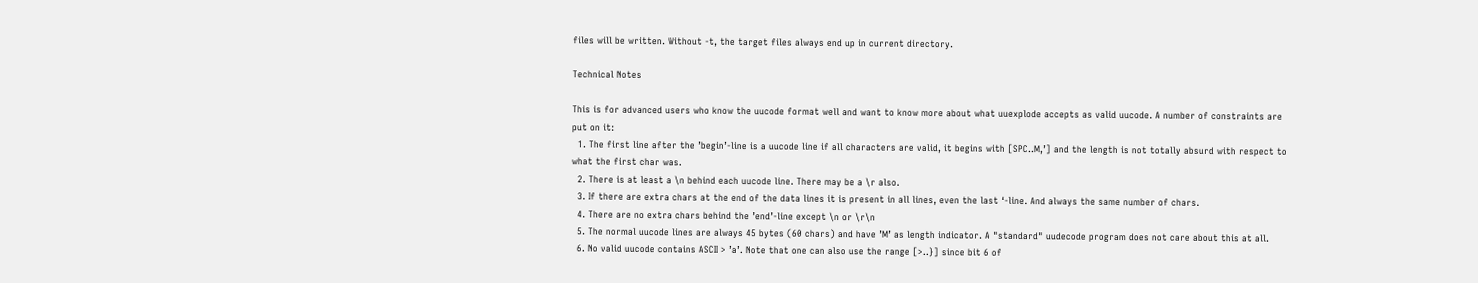files will be written. Without -t, the target files always end up in current directory.

Technical Notes

This is for advanced users who know the uucode format well and want to know more about what uuexplode accepts as valid uucode. A number of constraints are put on it:
  1. The first line after the ’begin’-line is a uucode line if all characters are valid, it begins with [SPC..M,’] and the length is not totally absurd with respect to what the first char was.
  2. There is at least a \n behind each uucode line. There may be a \r also.
  3. If there are extra chars at the end of the data lines it is present in all lines, even the last ‘-line. And always the same number of chars.
  4. There are no extra chars behind the ’end’-line except \n or \r\n
  5. The normal uucode lines are always 45 bytes (60 chars) and have ’M’ as length indicator. A "standard" uudecode program does not care about this at all.
  6. No valid uucode contains ASCII > ’a’. Note that one can also use the range [>..}] since bit 6 of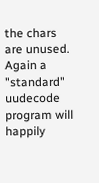the chars are unused. Again a "standard" uudecode program will happily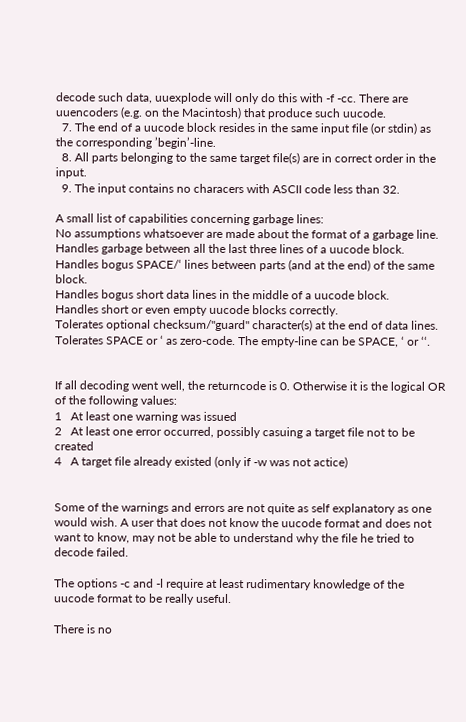decode such data, uuexplode will only do this with -f -cc. There are uuencoders (e.g. on the Macintosh) that produce such uucode.
  7. The end of a uucode block resides in the same input file (or stdin) as the corresponding ’begin’-line.
  8. All parts belonging to the same target file(s) are in correct order in the input.
  9. The input contains no characers with ASCII code less than 32.

A small list of capabilities concerning garbage lines:
No assumptions whatsoever are made about the format of a garbage line.
Handles garbage between all the last three lines of a uucode block.
Handles bogus SPACE/‘ lines between parts (and at the end) of the same block.
Handles bogus short data lines in the middle of a uucode block.
Handles short or even empty uucode blocks correctly.
Tolerates optional checksum/"guard" character(s) at the end of data lines.
Tolerates SPACE or ‘ as zero-code. The empty-line can be SPACE, ‘ or ‘‘.


If all decoding went well, the returncode is 0. Otherwise it is the logical OR of the following values:
1   At least one warning was issued
2   At least one error occurred, possibly casuing a target file not to be created
4   A target file already existed (only if -w was not actice)


Some of the warnings and errors are not quite as self explanatory as one would wish. A user that does not know the uucode format and does not want to know, may not be able to understand why the file he tried to decode failed.

The options -c and -l require at least rudimentary knowledge of the uucode format to be really useful.

There is no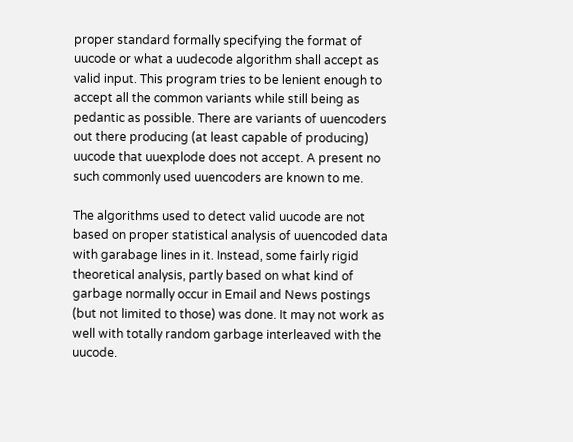proper standard formally specifying the format of uucode or what a uudecode algorithm shall accept as valid input. This program tries to be lenient enough to accept all the common variants while still being as pedantic as possible. There are variants of uuencoders out there producing (at least capable of producing) uucode that uuexplode does not accept. A present no such commonly used uuencoders are known to me.

The algorithms used to detect valid uucode are not based on proper statistical analysis of uuencoded data with garabage lines in it. Instead, some fairly rigid theoretical analysis, partly based on what kind of garbage normally occur in Email and News postings (but not limited to those) was done. It may not work as well with totally random garbage interleaved with the uucode.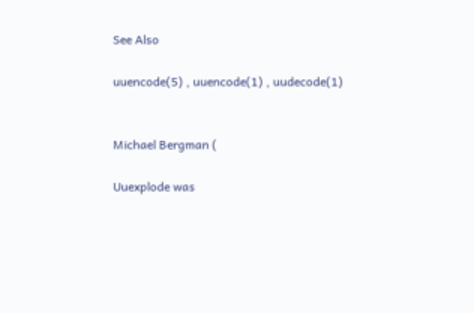See Also

uuencode(5) , uuencode(1) , uudecode(1)


Michael Bergman (

Uuexplode was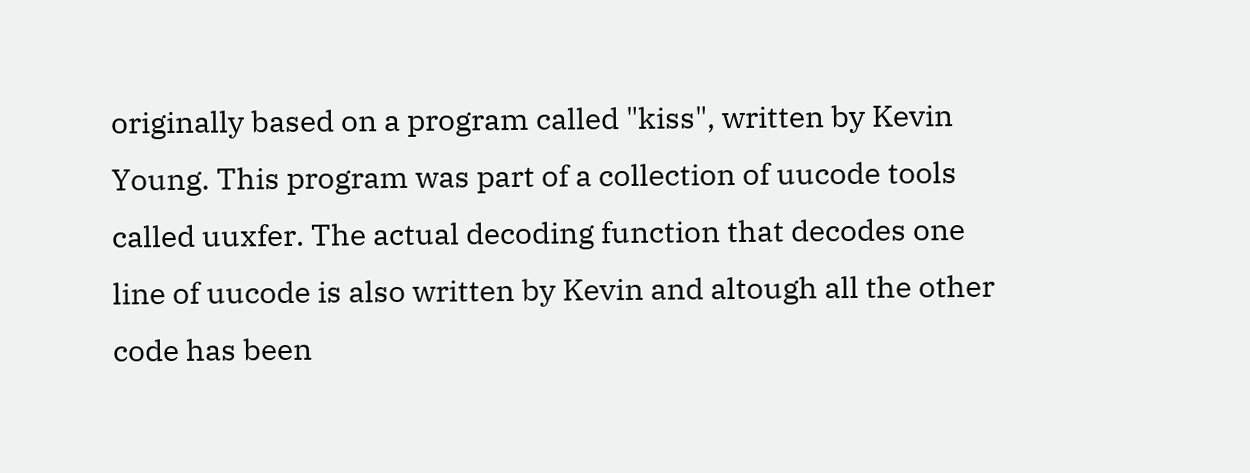originally based on a program called "kiss", written by Kevin Young. This program was part of a collection of uucode tools called uuxfer. The actual decoding function that decodes one line of uucode is also written by Kevin and altough all the other code has been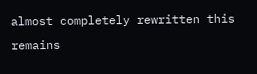almost completely rewritten this remains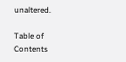unaltered.

Table of Contents